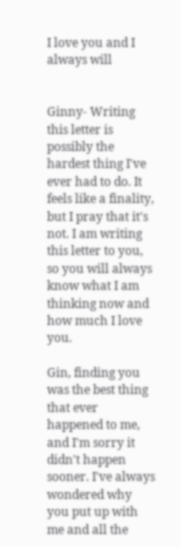I love you and I always will


Ginny- Writing this letter is possibly the hardest thing I've ever had to do. It feels like a finality, but I pray that it's not. I am writing this letter to you, so you will always know what I am thinking now and how much I love you.

Gin, finding you was the best thing that ever happened to me, and I'm sorry it didn't happen sooner. I've always wondered why you put up with me and all the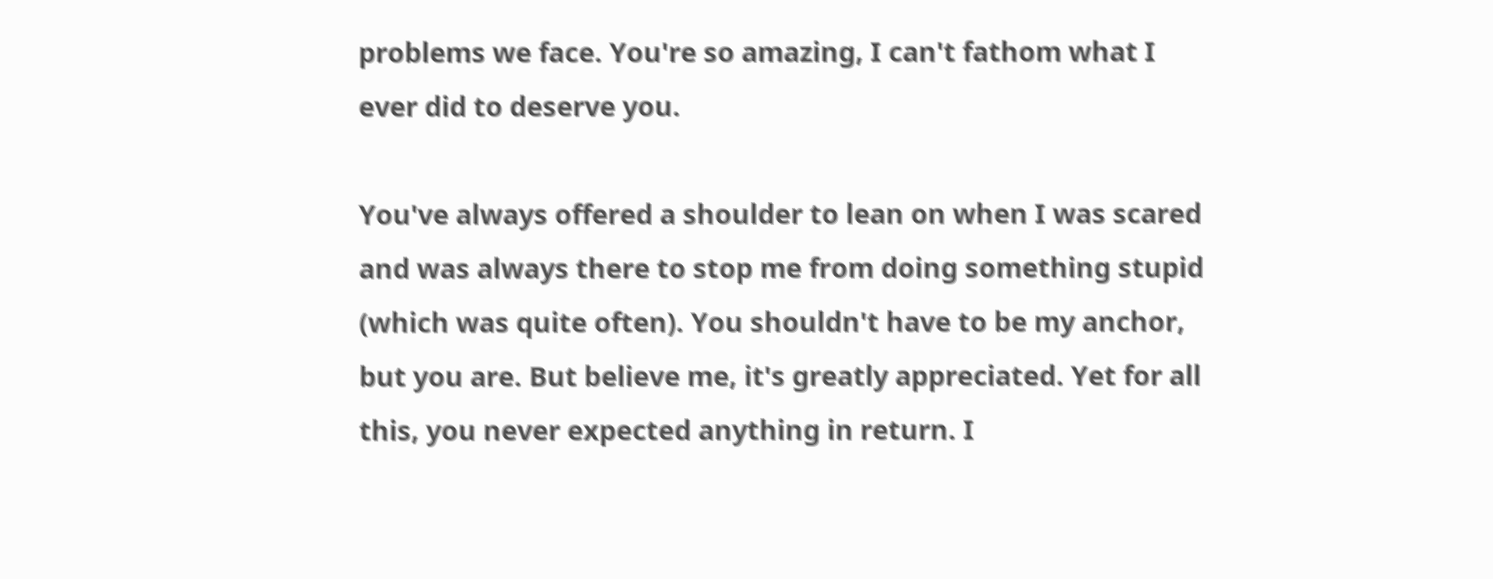problems we face. You're so amazing, I can't fathom what I ever did to deserve you.

You've always offered a shoulder to lean on when I was scared and was always there to stop me from doing something stupid (which was quite often). You shouldn't have to be my anchor, but you are. But believe me, it's greatly appreciated. Yet for all this, you never expected anything in return. I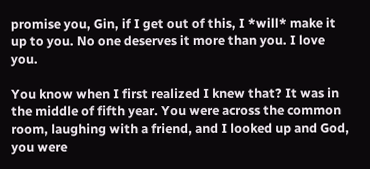promise you, Gin, if I get out of this, I *will* make it up to you. No one deserves it more than you. I love you.

You know when I first realized I knew that? It was in the middle of fifth year. You were across the common room, laughing with a friend, and I looked up and God, you were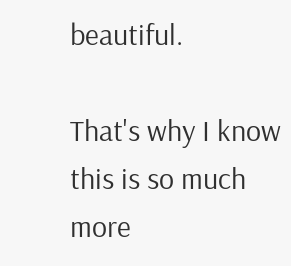beautiful.

That's why I know this is so much more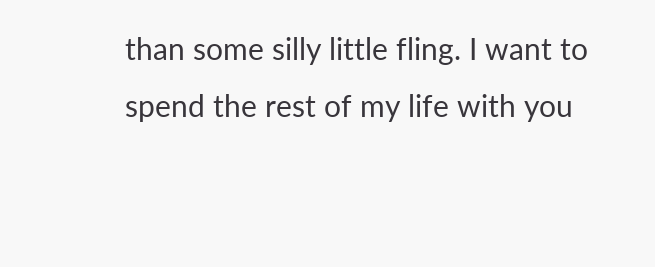than some silly little fling. I want to spend the rest of my life with you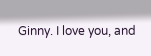Ginny. I love you, and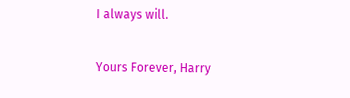I always will.

Yours Forever, Harry